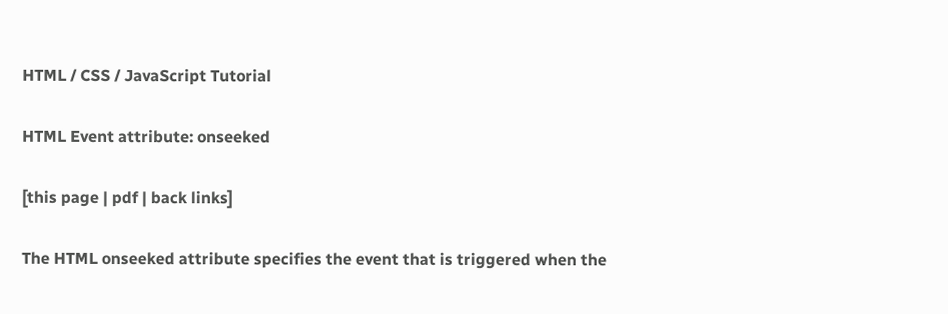HTML / CSS / JavaScript Tutorial

HTML Event attribute: onseeked

[this page | pdf | back links]

The HTML onseeked attribute specifies the event that is triggered when the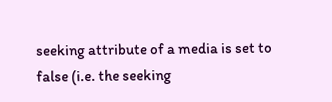seeking attribute of a media is set to false (i.e. the seeking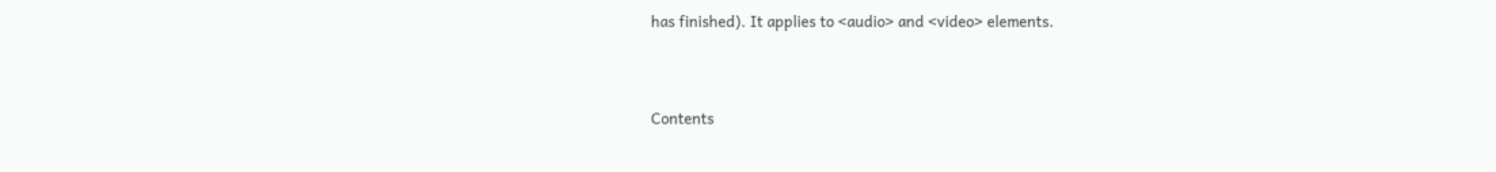has finished). It applies to <audio> and <video> elements.


Contents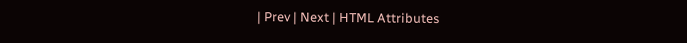| Prev | Next | HTML Attributes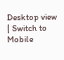Desktop view | Switch to Mobile